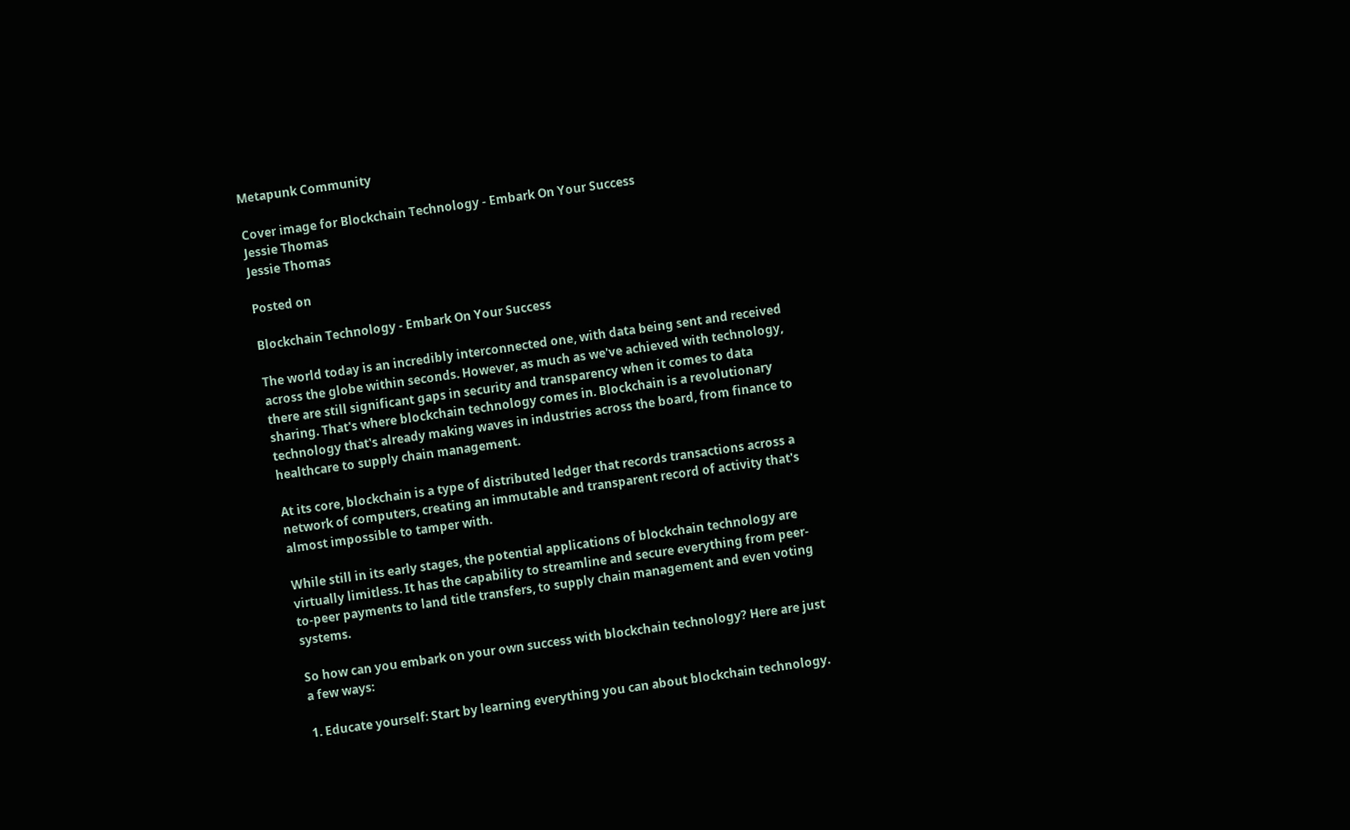Metapunk Community

Cover image for Blockchain Technology - Embark On Your Success
Jessie Thomas
Jessie Thomas

Posted on

Blockchain Technology - Embark On Your Success

The world today is an incredibly interconnected one, with data being sent and received across the globe within seconds. However, as much as we've achieved with technology, there are still significant gaps in security and transparency when it comes to data sharing. That's where blockchain technology comes in. Blockchain is a revolutionary technology that's already making waves in industries across the board, from finance to healthcare to supply chain management.

At its core, blockchain is a type of distributed ledger that records transactions across a network of computers, creating an immutable and transparent record of activity that's almost impossible to tamper with.

While still in its early stages, the potential applications of blockchain technology are virtually limitless. It has the capability to streamline and secure everything from peer-to-peer payments to land title transfers, to supply chain management and even voting systems.

So how can you embark on your own success with blockchain technology? Here are just a few ways:

1. Educate yourself: Start by learning everything you can about blockchain technology.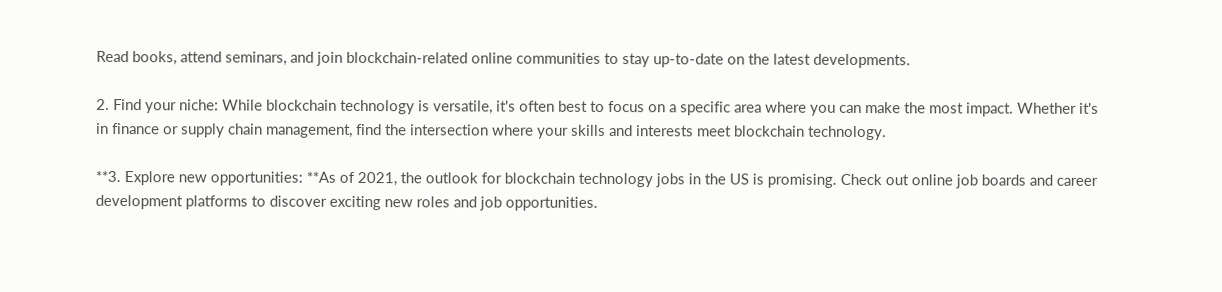Read books, attend seminars, and join blockchain-related online communities to stay up-to-date on the latest developments.

2. Find your niche: While blockchain technology is versatile, it's often best to focus on a specific area where you can make the most impact. Whether it's in finance or supply chain management, find the intersection where your skills and interests meet blockchain technology.

**3. Explore new opportunities: **As of 2021, the outlook for blockchain technology jobs in the US is promising. Check out online job boards and career development platforms to discover exciting new roles and job opportunities.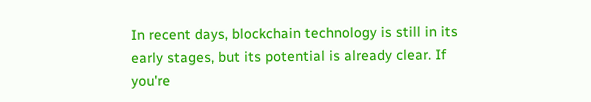In recent days, blockchain technology is still in its early stages, but its potential is already clear. If you're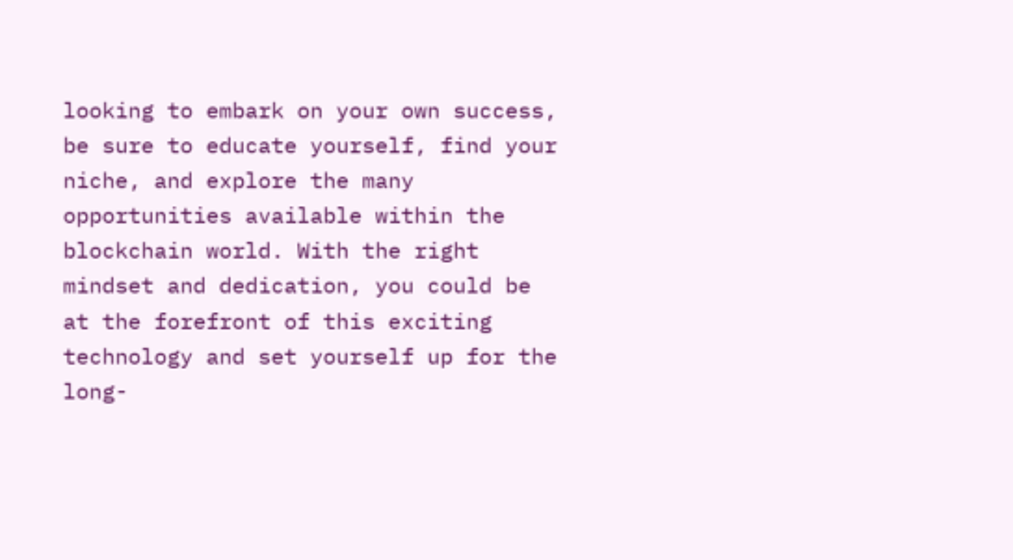looking to embark on your own success, be sure to educate yourself, find your niche, and explore the many opportunities available within the blockchain world. With the right mindset and dedication, you could be at the forefront of this exciting technology and set yourself up for the long-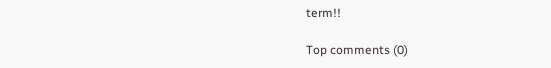term!!

Top comments (0)